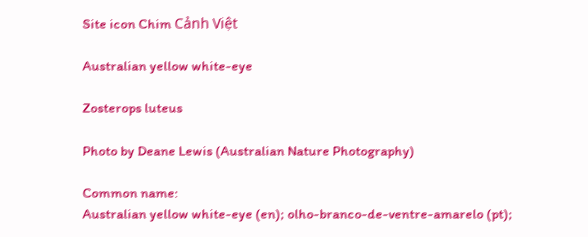Site icon Chim Cảnh Việt

Australian yellow white-eye

Zosterops luteus

Photo by Deane Lewis (Australian Nature Photography)

Common name:
Australian yellow white-eye (en); olho-branco-de-ventre-amarelo (pt);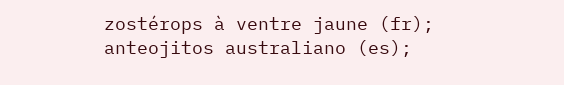zostérops à ventre jaune (fr); anteojitos australiano (es);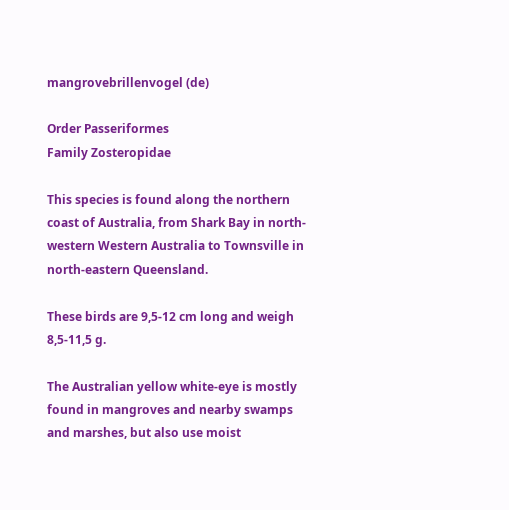mangrovebrillenvogel (de)

Order Passeriformes
Family Zosteropidae

This species is found along the northern coast of Australia, from Shark Bay in north-western Western Australia to Townsville in north-eastern Queensland.

These birds are 9,5-12 cm long and weigh 8,5-11,5 g.

The Australian yellow white-eye is mostly found in mangroves and nearby swamps and marshes, but also use moist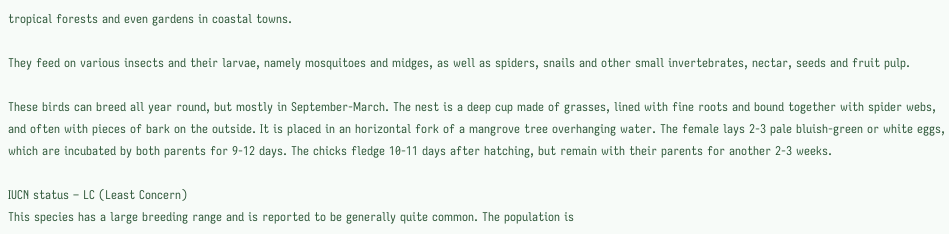tropical forests and even gardens in coastal towns.

They feed on various insects and their larvae, namely mosquitoes and midges, as well as spiders, snails and other small invertebrates, nectar, seeds and fruit pulp.

These birds can breed all year round, but mostly in September-March. The nest is a deep cup made of grasses, lined with fine roots and bound together with spider webs, and often with pieces of bark on the outside. It is placed in an horizontal fork of a mangrove tree overhanging water. The female lays 2-3 pale bluish-green or white eggs, which are incubated by both parents for 9-12 days. The chicks fledge 10-11 days after hatching, but remain with their parents for another 2-3 weeks.

IUCN status – LC (Least Concern)
This species has a large breeding range and is reported to be generally quite common. The population is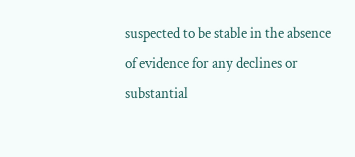suspected to be stable in the absence of evidence for any declines or substantial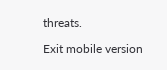threats.

Exit mobile version